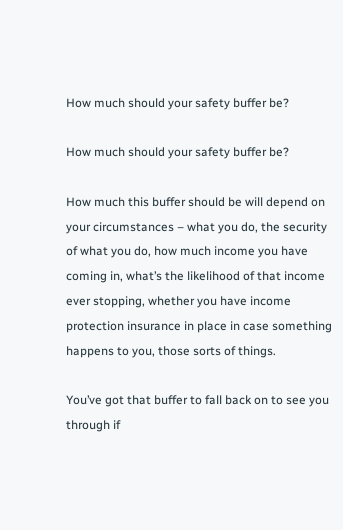How much should your safety buffer be?

How much should your safety buffer be?

How much this buffer should be will depend on your circumstances – what you do, the security of what you do, how much income you have coming in, what’s the likelihood of that income ever stopping, whether you have income protection insurance in place in case something happens to you, those sorts of things.

You’ve got that buffer to fall back on to see you through if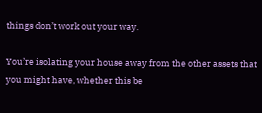things don’t work out your way.

You’re isolating your house away from the other assets that you might have, whether this be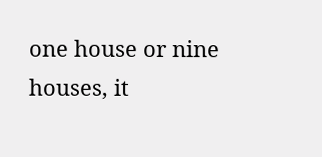one house or nine houses, it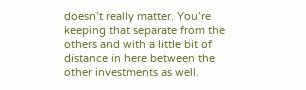doesn’t really matter. You’re keeping that separate from the others and with a little bit of distance in here between the other investments as well.